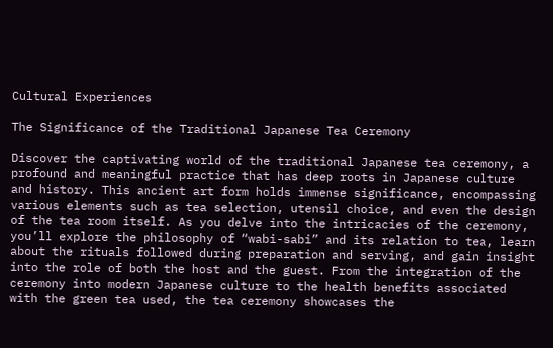Cultural Experiences

The Significance of the Traditional Japanese Tea Ceremony

Discover the captivating world of the traditional Japanese tea ceremony, a profound and meaningful practice that has deep roots in Japanese culture and history. This ancient art form holds immense significance, encompassing various elements such as tea selection, utensil choice, and even the design of the tea room itself. As you delve into the intricacies of the ceremony, you’ll explore the philosophy of “wabi-sabi” and its relation to tea, learn about the rituals followed during preparation and serving, and gain insight into the role of both the host and the guest. From the integration of the ceremony into modern Japanese culture to the health benefits associated with the green tea used, the tea ceremony showcases the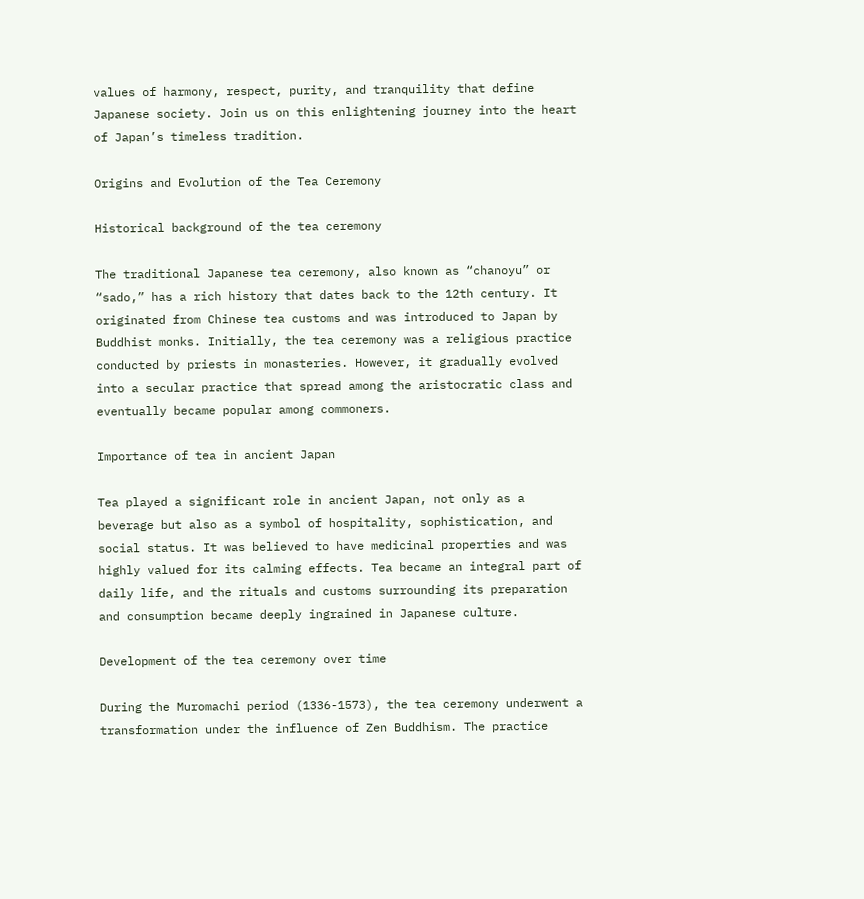values of harmony, respect, purity, and tranquility that define Japanese society. Join us on this enlightening journey into the heart of Japan’s timeless tradition.

Origins and Evolution of the Tea Ceremony

Historical background of the tea ceremony

The traditional Japanese tea ceremony, also known as “chanoyu” or “sado,” has a rich history that dates back to the 12th century. It originated from Chinese tea customs and was introduced to Japan by Buddhist monks. Initially, the tea ceremony was a religious practice conducted by priests in monasteries. However, it gradually evolved into a secular practice that spread among the aristocratic class and eventually became popular among commoners.

Importance of tea in ancient Japan

Tea played a significant role in ancient Japan, not only as a beverage but also as a symbol of hospitality, sophistication, and social status. It was believed to have medicinal properties and was highly valued for its calming effects. Tea became an integral part of daily life, and the rituals and customs surrounding its preparation and consumption became deeply ingrained in Japanese culture.

Development of the tea ceremony over time

During the Muromachi period (1336-1573), the tea ceremony underwent a transformation under the influence of Zen Buddhism. The practice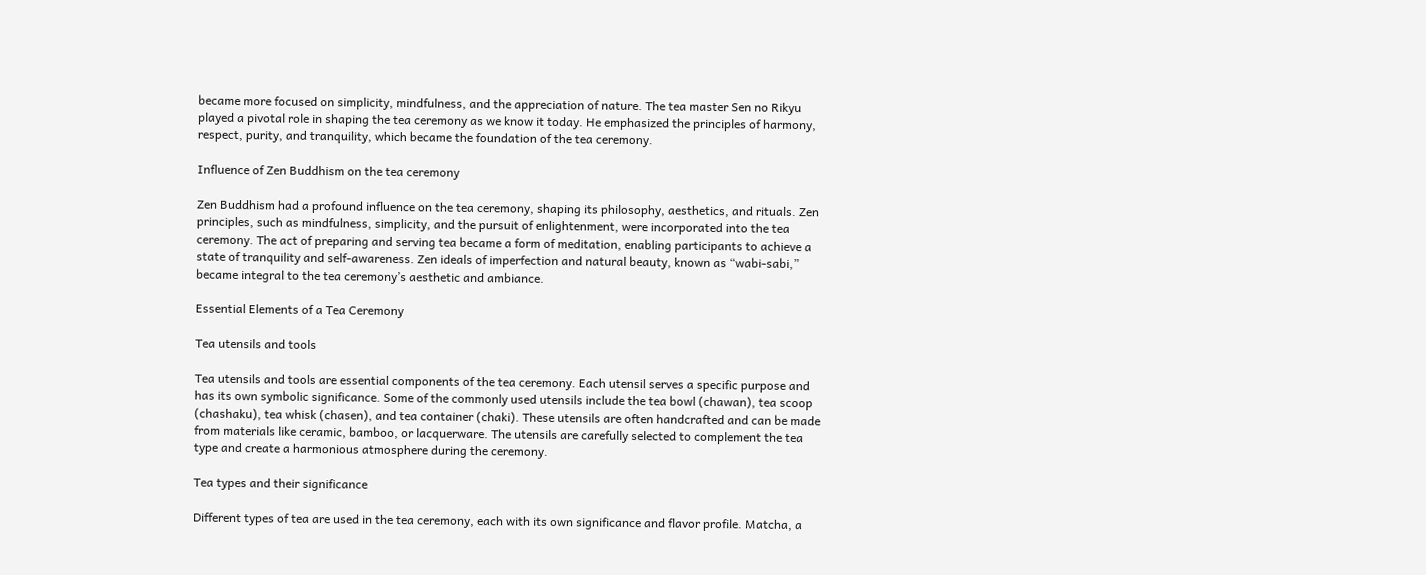became more focused on simplicity, mindfulness, and the appreciation of nature. The tea master Sen no Rikyu played a pivotal role in shaping the tea ceremony as we know it today. He emphasized the principles of harmony, respect, purity, and tranquility, which became the foundation of the tea ceremony.

Influence of Zen Buddhism on the tea ceremony

Zen Buddhism had a profound influence on the tea ceremony, shaping its philosophy, aesthetics, and rituals. Zen principles, such as mindfulness, simplicity, and the pursuit of enlightenment, were incorporated into the tea ceremony. The act of preparing and serving tea became a form of meditation, enabling participants to achieve a state of tranquility and self-awareness. Zen ideals of imperfection and natural beauty, known as “wabi-sabi,” became integral to the tea ceremony’s aesthetic and ambiance.

Essential Elements of a Tea Ceremony

Tea utensils and tools

Tea utensils and tools are essential components of the tea ceremony. Each utensil serves a specific purpose and has its own symbolic significance. Some of the commonly used utensils include the tea bowl (chawan), tea scoop (chashaku), tea whisk (chasen), and tea container (chaki). These utensils are often handcrafted and can be made from materials like ceramic, bamboo, or lacquerware. The utensils are carefully selected to complement the tea type and create a harmonious atmosphere during the ceremony.

Tea types and their significance

Different types of tea are used in the tea ceremony, each with its own significance and flavor profile. Matcha, a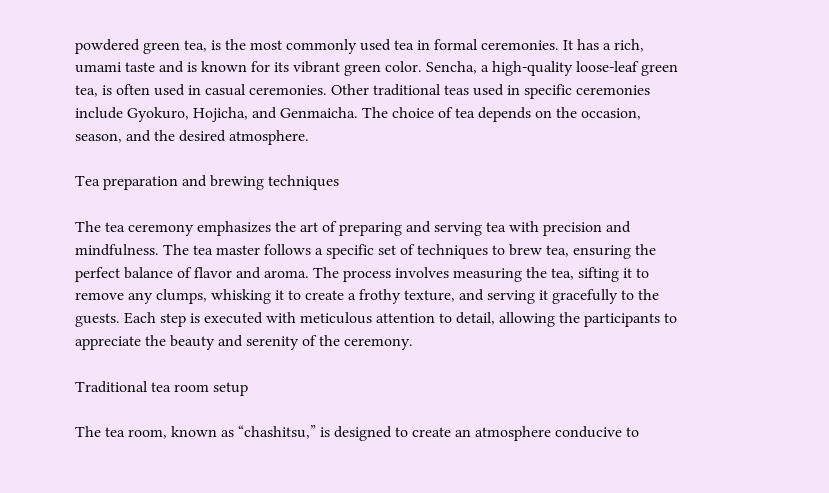powdered green tea, is the most commonly used tea in formal ceremonies. It has a rich, umami taste and is known for its vibrant green color. Sencha, a high-quality loose-leaf green tea, is often used in casual ceremonies. Other traditional teas used in specific ceremonies include Gyokuro, Hojicha, and Genmaicha. The choice of tea depends on the occasion, season, and the desired atmosphere.

Tea preparation and brewing techniques

The tea ceremony emphasizes the art of preparing and serving tea with precision and mindfulness. The tea master follows a specific set of techniques to brew tea, ensuring the perfect balance of flavor and aroma. The process involves measuring the tea, sifting it to remove any clumps, whisking it to create a frothy texture, and serving it gracefully to the guests. Each step is executed with meticulous attention to detail, allowing the participants to appreciate the beauty and serenity of the ceremony.

Traditional tea room setup

The tea room, known as “chashitsu,” is designed to create an atmosphere conducive to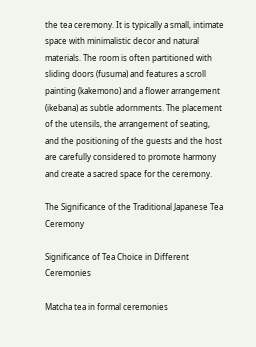the tea ceremony. It is typically a small, intimate space with minimalistic decor and natural materials. The room is often partitioned with sliding doors (fusuma) and features a scroll painting (kakemono) and a flower arrangement (ikebana) as subtle adornments. The placement of the utensils, the arrangement of seating, and the positioning of the guests and the host are carefully considered to promote harmony and create a sacred space for the ceremony.

The Significance of the Traditional Japanese Tea Ceremony

Significance of Tea Choice in Different Ceremonies

Matcha tea in formal ceremonies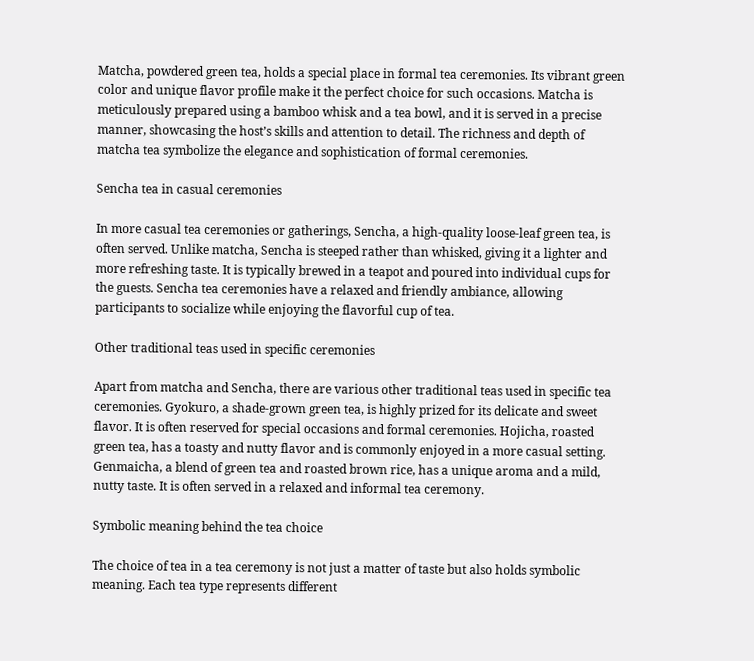Matcha, powdered green tea, holds a special place in formal tea ceremonies. Its vibrant green color and unique flavor profile make it the perfect choice for such occasions. Matcha is meticulously prepared using a bamboo whisk and a tea bowl, and it is served in a precise manner, showcasing the host’s skills and attention to detail. The richness and depth of matcha tea symbolize the elegance and sophistication of formal ceremonies.

Sencha tea in casual ceremonies

In more casual tea ceremonies or gatherings, Sencha, a high-quality loose-leaf green tea, is often served. Unlike matcha, Sencha is steeped rather than whisked, giving it a lighter and more refreshing taste. It is typically brewed in a teapot and poured into individual cups for the guests. Sencha tea ceremonies have a relaxed and friendly ambiance, allowing participants to socialize while enjoying the flavorful cup of tea.

Other traditional teas used in specific ceremonies

Apart from matcha and Sencha, there are various other traditional teas used in specific tea ceremonies. Gyokuro, a shade-grown green tea, is highly prized for its delicate and sweet flavor. It is often reserved for special occasions and formal ceremonies. Hojicha, roasted green tea, has a toasty and nutty flavor and is commonly enjoyed in a more casual setting. Genmaicha, a blend of green tea and roasted brown rice, has a unique aroma and a mild, nutty taste. It is often served in a relaxed and informal tea ceremony.

Symbolic meaning behind the tea choice

The choice of tea in a tea ceremony is not just a matter of taste but also holds symbolic meaning. Each tea type represents different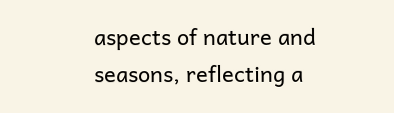aspects of nature and seasons, reflecting a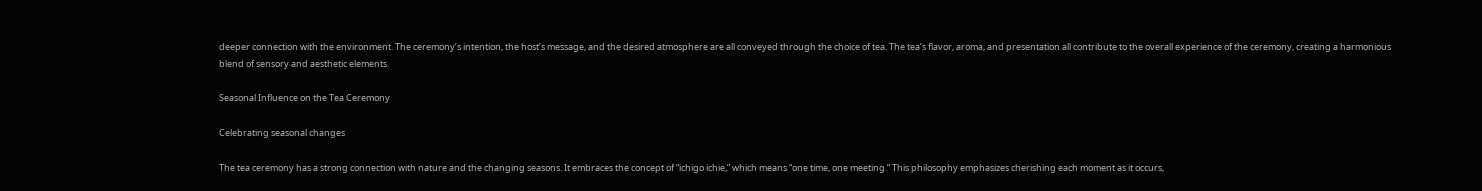deeper connection with the environment. The ceremony’s intention, the host’s message, and the desired atmosphere are all conveyed through the choice of tea. The tea’s flavor, aroma, and presentation all contribute to the overall experience of the ceremony, creating a harmonious blend of sensory and aesthetic elements.

Seasonal Influence on the Tea Ceremony

Celebrating seasonal changes

The tea ceremony has a strong connection with nature and the changing seasons. It embraces the concept of “ichigo ichie,” which means “one time, one meeting.” This philosophy emphasizes cherishing each moment as it occurs,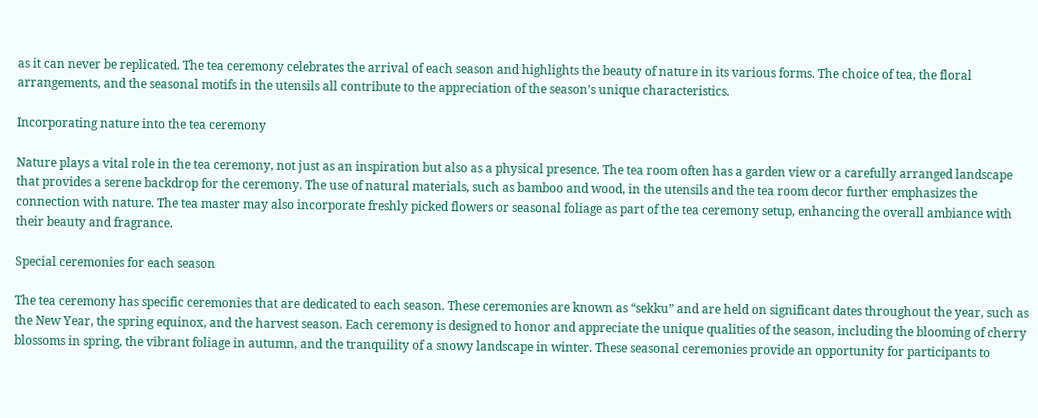as it can never be replicated. The tea ceremony celebrates the arrival of each season and highlights the beauty of nature in its various forms. The choice of tea, the floral arrangements, and the seasonal motifs in the utensils all contribute to the appreciation of the season’s unique characteristics.

Incorporating nature into the tea ceremony

Nature plays a vital role in the tea ceremony, not just as an inspiration but also as a physical presence. The tea room often has a garden view or a carefully arranged landscape that provides a serene backdrop for the ceremony. The use of natural materials, such as bamboo and wood, in the utensils and the tea room decor further emphasizes the connection with nature. The tea master may also incorporate freshly picked flowers or seasonal foliage as part of the tea ceremony setup, enhancing the overall ambiance with their beauty and fragrance.

Special ceremonies for each season

The tea ceremony has specific ceremonies that are dedicated to each season. These ceremonies are known as “sekku” and are held on significant dates throughout the year, such as the New Year, the spring equinox, and the harvest season. Each ceremony is designed to honor and appreciate the unique qualities of the season, including the blooming of cherry blossoms in spring, the vibrant foliage in autumn, and the tranquility of a snowy landscape in winter. These seasonal ceremonies provide an opportunity for participants to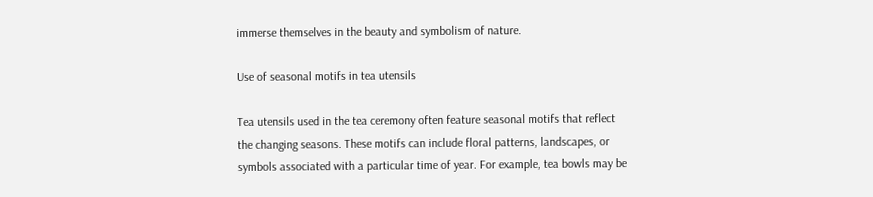immerse themselves in the beauty and symbolism of nature.

Use of seasonal motifs in tea utensils

Tea utensils used in the tea ceremony often feature seasonal motifs that reflect the changing seasons. These motifs can include floral patterns, landscapes, or symbols associated with a particular time of year. For example, tea bowls may be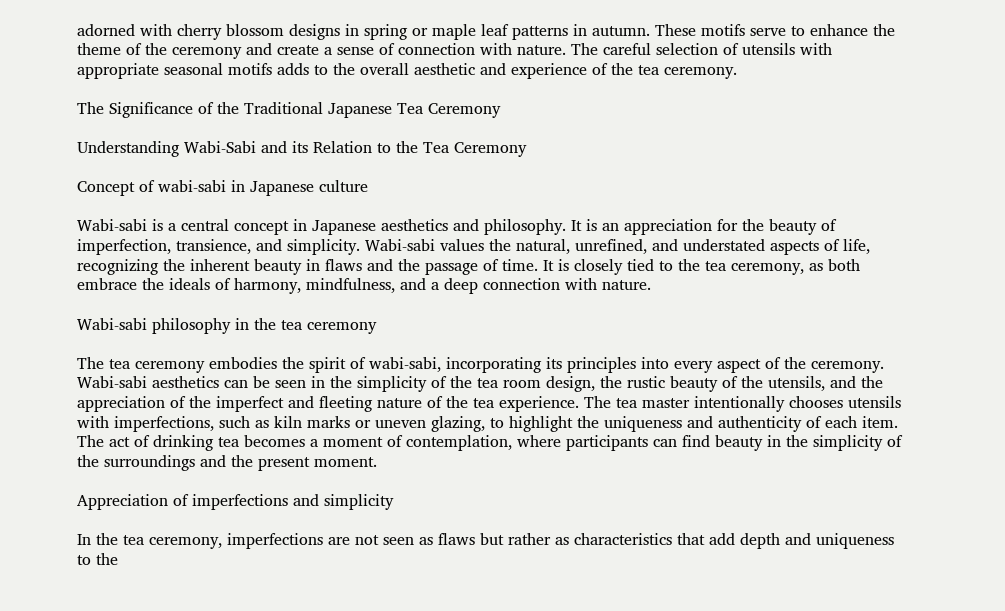adorned with cherry blossom designs in spring or maple leaf patterns in autumn. These motifs serve to enhance the theme of the ceremony and create a sense of connection with nature. The careful selection of utensils with appropriate seasonal motifs adds to the overall aesthetic and experience of the tea ceremony.

The Significance of the Traditional Japanese Tea Ceremony

Understanding Wabi-Sabi and its Relation to the Tea Ceremony

Concept of wabi-sabi in Japanese culture

Wabi-sabi is a central concept in Japanese aesthetics and philosophy. It is an appreciation for the beauty of imperfection, transience, and simplicity. Wabi-sabi values the natural, unrefined, and understated aspects of life, recognizing the inherent beauty in flaws and the passage of time. It is closely tied to the tea ceremony, as both embrace the ideals of harmony, mindfulness, and a deep connection with nature.

Wabi-sabi philosophy in the tea ceremony

The tea ceremony embodies the spirit of wabi-sabi, incorporating its principles into every aspect of the ceremony. Wabi-sabi aesthetics can be seen in the simplicity of the tea room design, the rustic beauty of the utensils, and the appreciation of the imperfect and fleeting nature of the tea experience. The tea master intentionally chooses utensils with imperfections, such as kiln marks or uneven glazing, to highlight the uniqueness and authenticity of each item. The act of drinking tea becomes a moment of contemplation, where participants can find beauty in the simplicity of the surroundings and the present moment.

Appreciation of imperfections and simplicity

In the tea ceremony, imperfections are not seen as flaws but rather as characteristics that add depth and uniqueness to the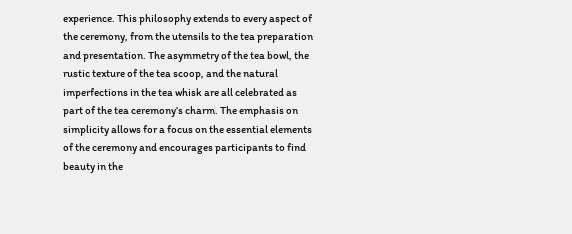experience. This philosophy extends to every aspect of the ceremony, from the utensils to the tea preparation and presentation. The asymmetry of the tea bowl, the rustic texture of the tea scoop, and the natural imperfections in the tea whisk are all celebrated as part of the tea ceremony’s charm. The emphasis on simplicity allows for a focus on the essential elements of the ceremony and encourages participants to find beauty in the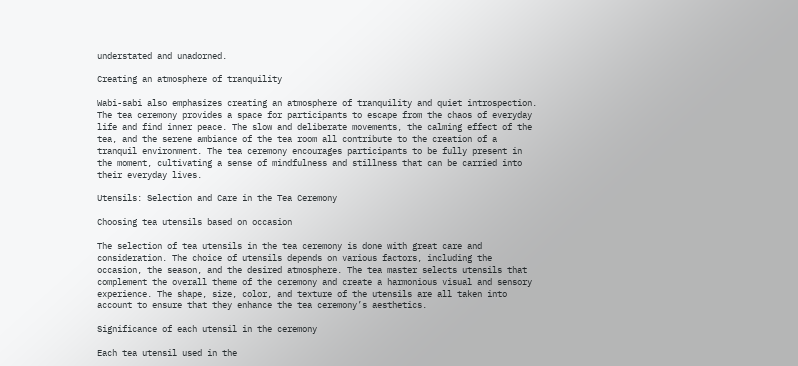understated and unadorned.

Creating an atmosphere of tranquility

Wabi-sabi also emphasizes creating an atmosphere of tranquility and quiet introspection. The tea ceremony provides a space for participants to escape from the chaos of everyday life and find inner peace. The slow and deliberate movements, the calming effect of the tea, and the serene ambiance of the tea room all contribute to the creation of a tranquil environment. The tea ceremony encourages participants to be fully present in the moment, cultivating a sense of mindfulness and stillness that can be carried into their everyday lives.

Utensils: Selection and Care in the Tea Ceremony

Choosing tea utensils based on occasion

The selection of tea utensils in the tea ceremony is done with great care and consideration. The choice of utensils depends on various factors, including the occasion, the season, and the desired atmosphere. The tea master selects utensils that complement the overall theme of the ceremony and create a harmonious visual and sensory experience. The shape, size, color, and texture of the utensils are all taken into account to ensure that they enhance the tea ceremony’s aesthetics.

Significance of each utensil in the ceremony

Each tea utensil used in the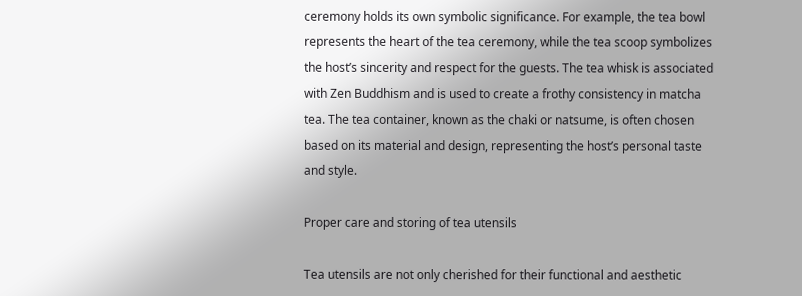ceremony holds its own symbolic significance. For example, the tea bowl represents the heart of the tea ceremony, while the tea scoop symbolizes the host’s sincerity and respect for the guests. The tea whisk is associated with Zen Buddhism and is used to create a frothy consistency in matcha tea. The tea container, known as the chaki or natsume, is often chosen based on its material and design, representing the host’s personal taste and style.

Proper care and storing of tea utensils

Tea utensils are not only cherished for their functional and aesthetic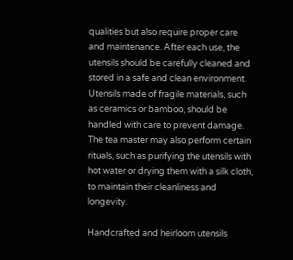qualities but also require proper care and maintenance. After each use, the utensils should be carefully cleaned and stored in a safe and clean environment. Utensils made of fragile materials, such as ceramics or bamboo, should be handled with care to prevent damage. The tea master may also perform certain rituals, such as purifying the utensils with hot water or drying them with a silk cloth, to maintain their cleanliness and longevity.

Handcrafted and heirloom utensils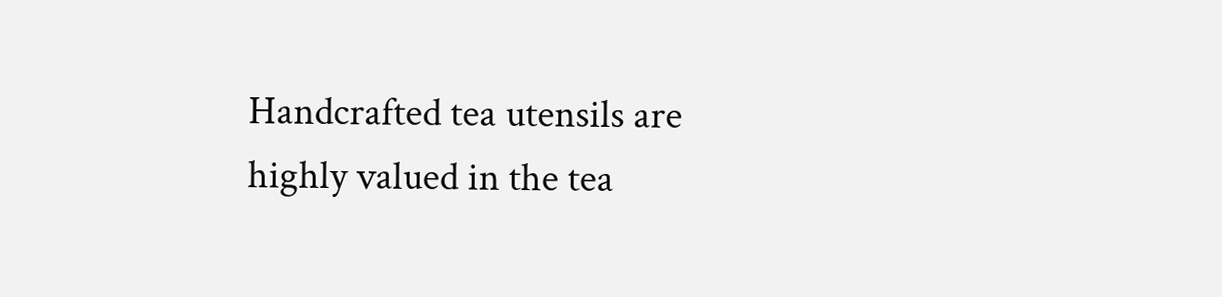Handcrafted tea utensils are highly valued in the tea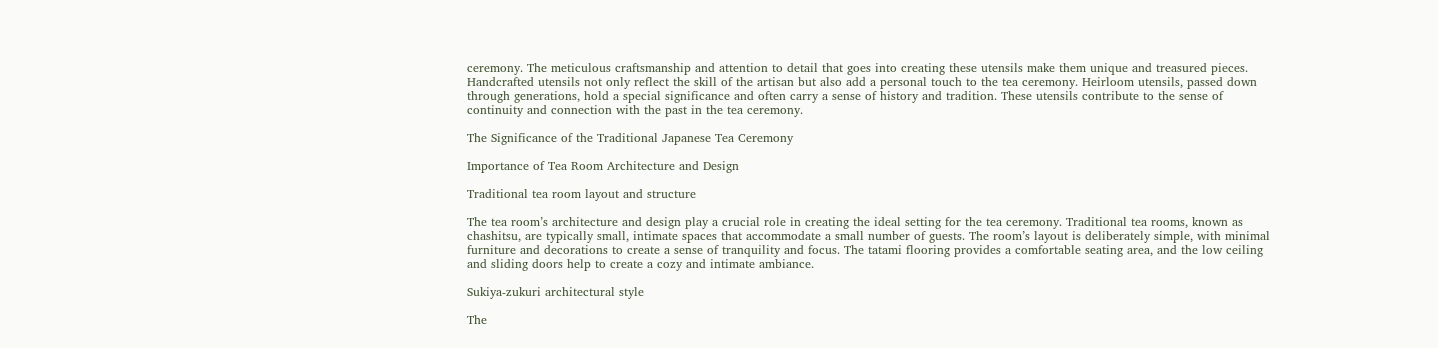ceremony. The meticulous craftsmanship and attention to detail that goes into creating these utensils make them unique and treasured pieces. Handcrafted utensils not only reflect the skill of the artisan but also add a personal touch to the tea ceremony. Heirloom utensils, passed down through generations, hold a special significance and often carry a sense of history and tradition. These utensils contribute to the sense of continuity and connection with the past in the tea ceremony.

The Significance of the Traditional Japanese Tea Ceremony

Importance of Tea Room Architecture and Design

Traditional tea room layout and structure

The tea room’s architecture and design play a crucial role in creating the ideal setting for the tea ceremony. Traditional tea rooms, known as chashitsu, are typically small, intimate spaces that accommodate a small number of guests. The room’s layout is deliberately simple, with minimal furniture and decorations to create a sense of tranquility and focus. The tatami flooring provides a comfortable seating area, and the low ceiling and sliding doors help to create a cozy and intimate ambiance.

Sukiya-zukuri architectural style

The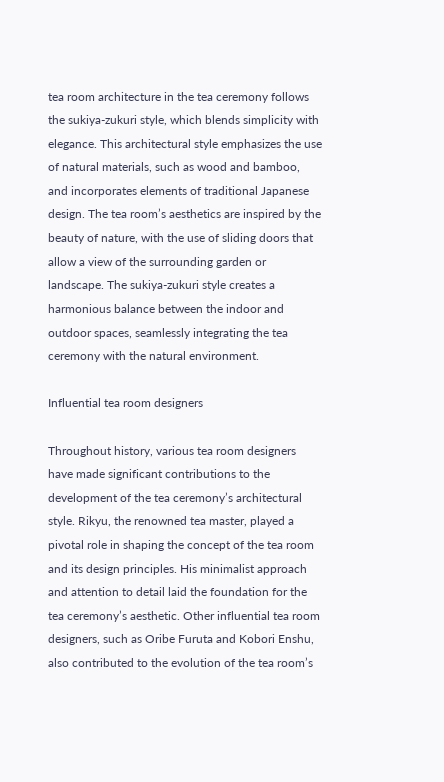tea room architecture in the tea ceremony follows the sukiya-zukuri style, which blends simplicity with elegance. This architectural style emphasizes the use of natural materials, such as wood and bamboo, and incorporates elements of traditional Japanese design. The tea room’s aesthetics are inspired by the beauty of nature, with the use of sliding doors that allow a view of the surrounding garden or landscape. The sukiya-zukuri style creates a harmonious balance between the indoor and outdoor spaces, seamlessly integrating the tea ceremony with the natural environment.

Influential tea room designers

Throughout history, various tea room designers have made significant contributions to the development of the tea ceremony’s architectural style. Rikyu, the renowned tea master, played a pivotal role in shaping the concept of the tea room and its design principles. His minimalist approach and attention to detail laid the foundation for the tea ceremony’s aesthetic. Other influential tea room designers, such as Oribe Furuta and Kobori Enshu, also contributed to the evolution of the tea room’s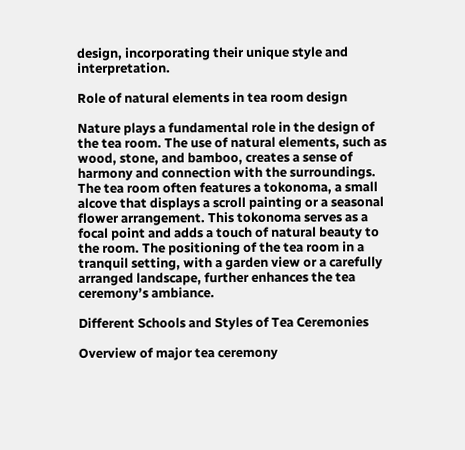design, incorporating their unique style and interpretation.

Role of natural elements in tea room design

Nature plays a fundamental role in the design of the tea room. The use of natural elements, such as wood, stone, and bamboo, creates a sense of harmony and connection with the surroundings. The tea room often features a tokonoma, a small alcove that displays a scroll painting or a seasonal flower arrangement. This tokonoma serves as a focal point and adds a touch of natural beauty to the room. The positioning of the tea room in a tranquil setting, with a garden view or a carefully arranged landscape, further enhances the tea ceremony’s ambiance.

Different Schools and Styles of Tea Ceremonies

Overview of major tea ceremony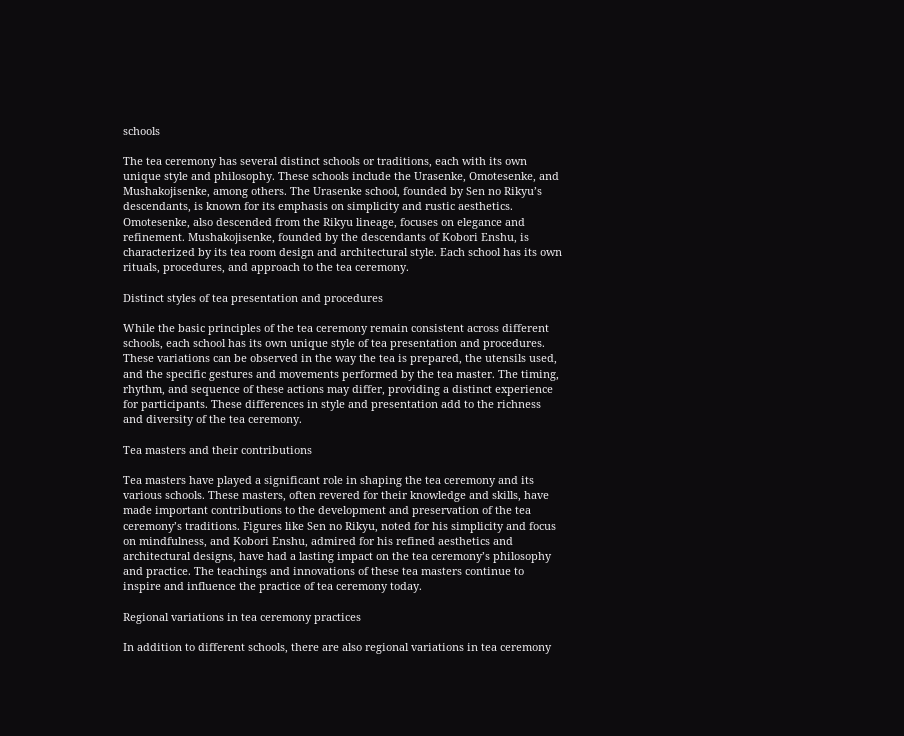schools

The tea ceremony has several distinct schools or traditions, each with its own unique style and philosophy. These schools include the Urasenke, Omotesenke, and Mushakojisenke, among others. The Urasenke school, founded by Sen no Rikyu’s descendants, is known for its emphasis on simplicity and rustic aesthetics. Omotesenke, also descended from the Rikyu lineage, focuses on elegance and refinement. Mushakojisenke, founded by the descendants of Kobori Enshu, is characterized by its tea room design and architectural style. Each school has its own rituals, procedures, and approach to the tea ceremony.

Distinct styles of tea presentation and procedures

While the basic principles of the tea ceremony remain consistent across different schools, each school has its own unique style of tea presentation and procedures. These variations can be observed in the way the tea is prepared, the utensils used, and the specific gestures and movements performed by the tea master. The timing, rhythm, and sequence of these actions may differ, providing a distinct experience for participants. These differences in style and presentation add to the richness and diversity of the tea ceremony.

Tea masters and their contributions

Tea masters have played a significant role in shaping the tea ceremony and its various schools. These masters, often revered for their knowledge and skills, have made important contributions to the development and preservation of the tea ceremony’s traditions. Figures like Sen no Rikyu, noted for his simplicity and focus on mindfulness, and Kobori Enshu, admired for his refined aesthetics and architectural designs, have had a lasting impact on the tea ceremony’s philosophy and practice. The teachings and innovations of these tea masters continue to inspire and influence the practice of tea ceremony today.

Regional variations in tea ceremony practices

In addition to different schools, there are also regional variations in tea ceremony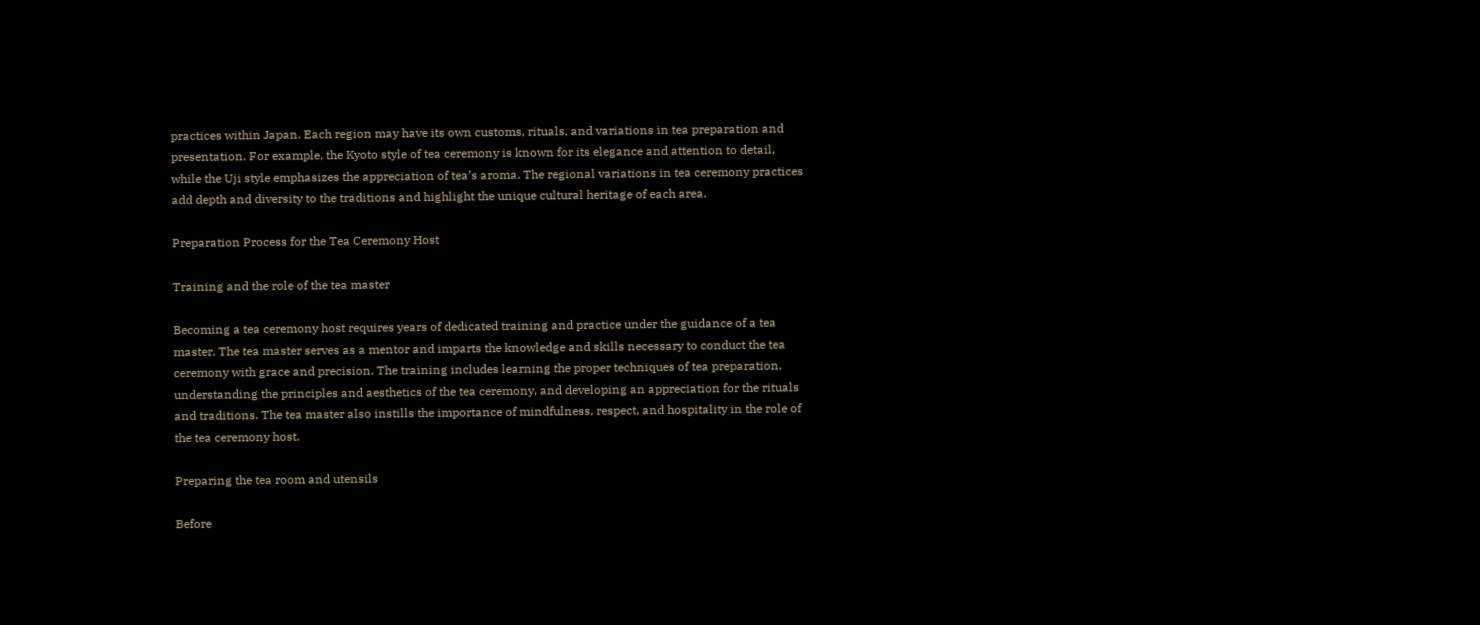practices within Japan. Each region may have its own customs, rituals, and variations in tea preparation and presentation. For example, the Kyoto style of tea ceremony is known for its elegance and attention to detail, while the Uji style emphasizes the appreciation of tea’s aroma. The regional variations in tea ceremony practices add depth and diversity to the traditions and highlight the unique cultural heritage of each area.

Preparation Process for the Tea Ceremony Host

Training and the role of the tea master

Becoming a tea ceremony host requires years of dedicated training and practice under the guidance of a tea master. The tea master serves as a mentor and imparts the knowledge and skills necessary to conduct the tea ceremony with grace and precision. The training includes learning the proper techniques of tea preparation, understanding the principles and aesthetics of the tea ceremony, and developing an appreciation for the rituals and traditions. The tea master also instills the importance of mindfulness, respect, and hospitality in the role of the tea ceremony host.

Preparing the tea room and utensils

Before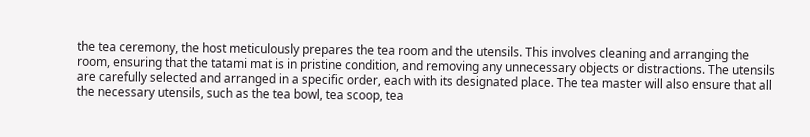the tea ceremony, the host meticulously prepares the tea room and the utensils. This involves cleaning and arranging the room, ensuring that the tatami mat is in pristine condition, and removing any unnecessary objects or distractions. The utensils are carefully selected and arranged in a specific order, each with its designated place. The tea master will also ensure that all the necessary utensils, such as the tea bowl, tea scoop, tea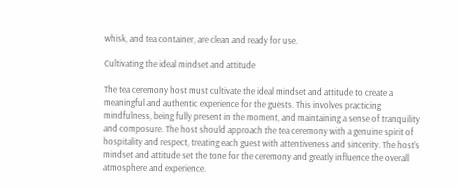whisk, and tea container, are clean and ready for use.

Cultivating the ideal mindset and attitude

The tea ceremony host must cultivate the ideal mindset and attitude to create a meaningful and authentic experience for the guests. This involves practicing mindfulness, being fully present in the moment, and maintaining a sense of tranquility and composure. The host should approach the tea ceremony with a genuine spirit of hospitality and respect, treating each guest with attentiveness and sincerity. The host’s mindset and attitude set the tone for the ceremony and greatly influence the overall atmosphere and experience.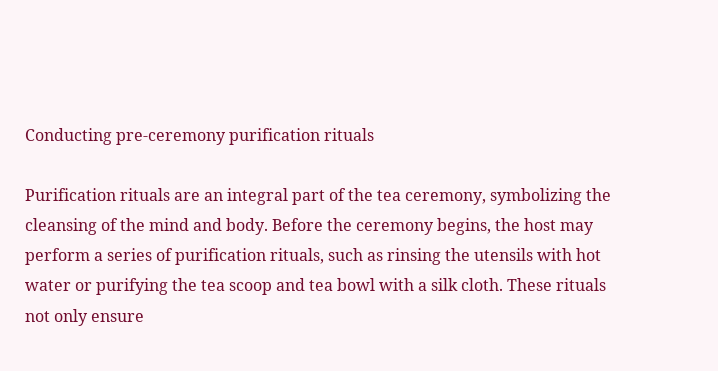Conducting pre-ceremony purification rituals

Purification rituals are an integral part of the tea ceremony, symbolizing the cleansing of the mind and body. Before the ceremony begins, the host may perform a series of purification rituals, such as rinsing the utensils with hot water or purifying the tea scoop and tea bowl with a silk cloth. These rituals not only ensure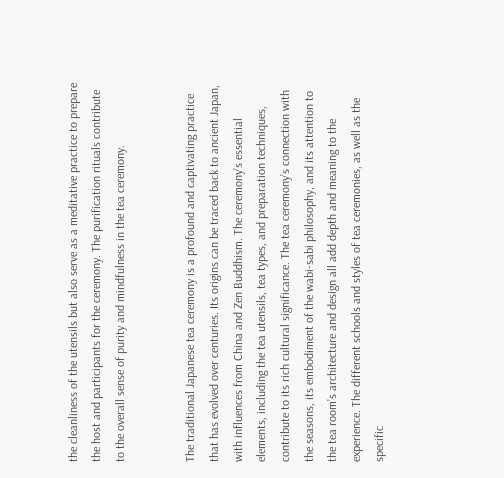the cleanliness of the utensils but also serve as a meditative practice to prepare the host and participants for the ceremony. The purification rituals contribute to the overall sense of purity and mindfulness in the tea ceremony.


The traditional Japanese tea ceremony is a profound and captivating practice that has evolved over centuries. Its origins can be traced back to ancient Japan, with influences from China and Zen Buddhism. The ceremony’s essential elements, including the tea utensils, tea types, and preparation techniques, contribute to its rich cultural significance. The tea ceremony’s connection with the seasons, its embodiment of the wabi-sabi philosophy, and its attention to the tea room’s architecture and design all add depth and meaning to the experience. The different schools and styles of tea ceremonies, as well as the specific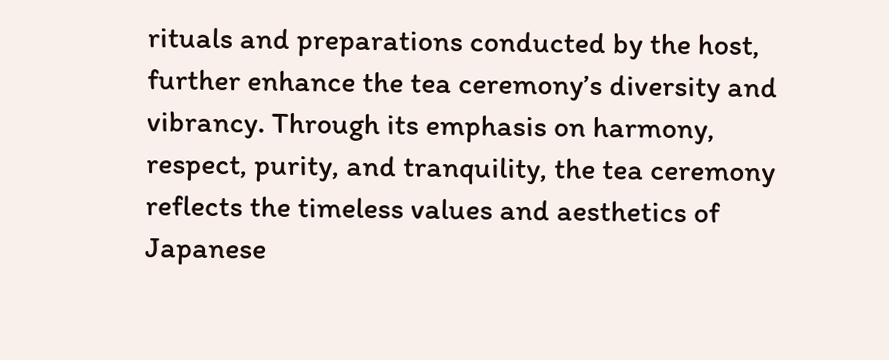rituals and preparations conducted by the host, further enhance the tea ceremony’s diversity and vibrancy. Through its emphasis on harmony, respect, purity, and tranquility, the tea ceremony reflects the timeless values and aesthetics of Japanese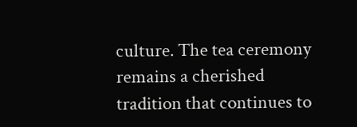culture. The tea ceremony remains a cherished tradition that continues to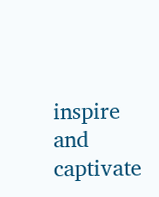inspire and captivate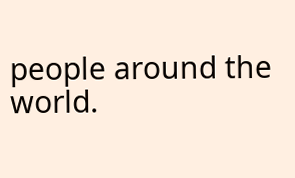people around the world.